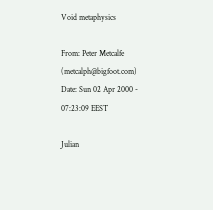Void metaphysics

From: Peter Metcalfe (metcalph@bigfoot.com)
Date: Sun 02 Apr 2000 - 07:23:09 EEST

Julian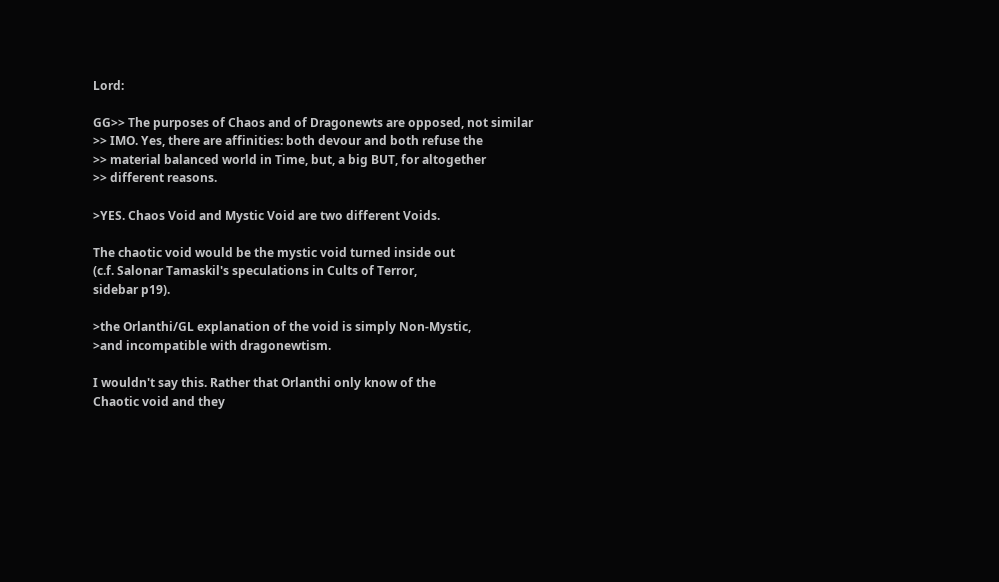Lord:

GG>> The purposes of Chaos and of Dragonewts are opposed, not similar
>> IMO. Yes, there are affinities: both devour and both refuse the
>> material balanced world in Time, but, a big BUT, for altogether
>> different reasons.

>YES. Chaos Void and Mystic Void are two different Voids.

The chaotic void would be the mystic void turned inside out
(c.f. Salonar Tamaskil's speculations in Cults of Terror,
sidebar p19).

>the Orlanthi/GL explanation of the void is simply Non-Mystic,
>and incompatible with dragonewtism.

I wouldn't say this. Rather that Orlanthi only know of the
Chaotic void and they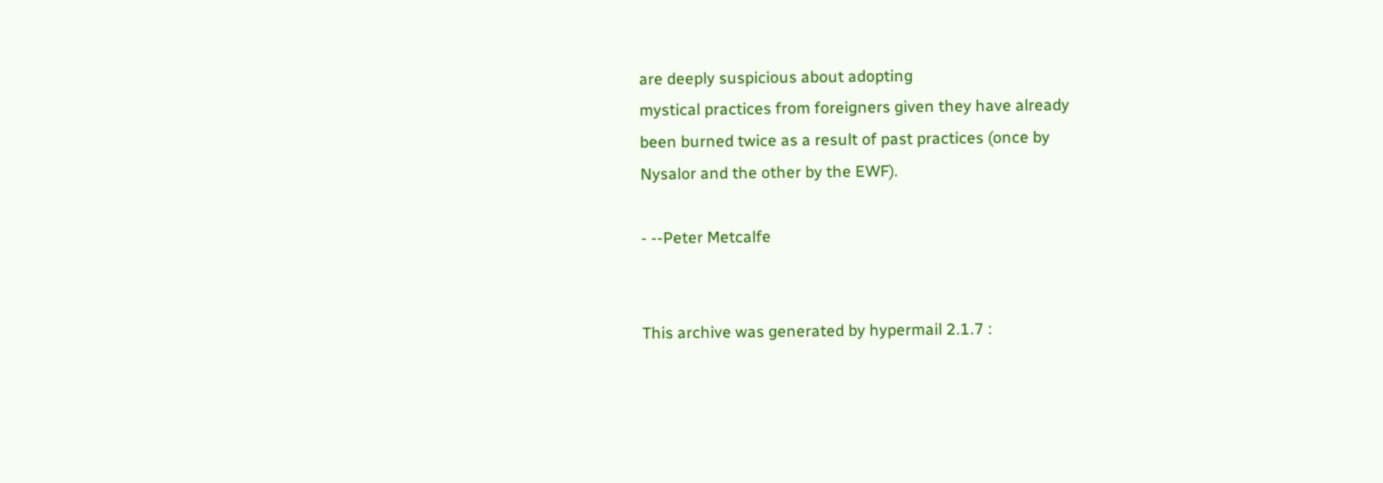are deeply suspicious about adopting
mystical practices from foreigners given they have already
been burned twice as a result of past practices (once by
Nysalor and the other by the EWF).

- --Peter Metcalfe


This archive was generated by hypermail 2.1.7 :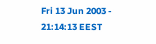Fri 13 Jun 2003 - 21:14:13 EEST